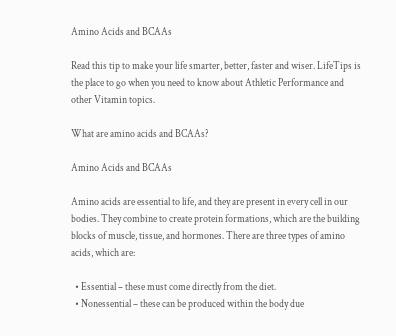Amino Acids and BCAAs

Read this tip to make your life smarter, better, faster and wiser. LifeTips is the place to go when you need to know about Athletic Performance and other Vitamin topics.

What are amino acids and BCAAs?

Amino Acids and BCAAs

Amino acids are essential to life, and they are present in every cell in our bodies. They combine to create protein formations, which are the building blocks of muscle, tissue, and hormones. There are three types of amino acids, which are:

  • Essential – these must come directly from the diet.
  • Nonessential – these can be produced within the body due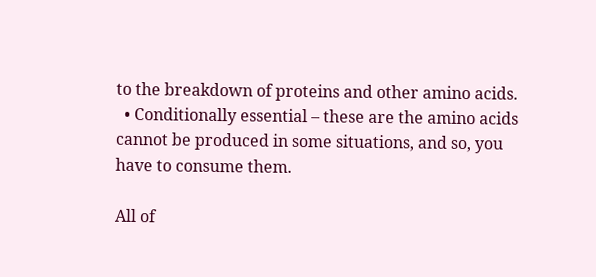to the breakdown of proteins and other amino acids.
  • Conditionally essential – these are the amino acids cannot be produced in some situations, and so, you have to consume them.

All of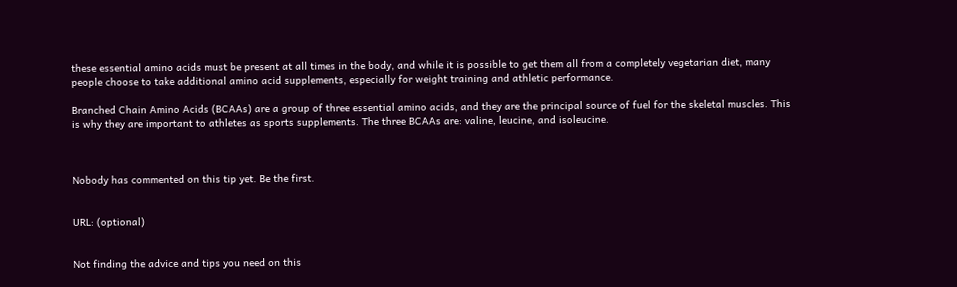these essential amino acids must be present at all times in the body, and while it is possible to get them all from a completely vegetarian diet, many people choose to take additional amino acid supplements, especially for weight training and athletic performance.

Branched Chain Amino Acids (BCAAs) are a group of three essential amino acids, and they are the principal source of fuel for the skeletal muscles. This is why they are important to athletes as sports supplements. The three BCAAs are: valine, leucine, and isoleucine.



Nobody has commented on this tip yet. Be the first.


URL: (optional)


Not finding the advice and tips you need on this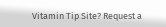Vitamin Tip Site? Request a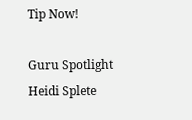Tip Now!

Guru Spotlight
Heidi Splete